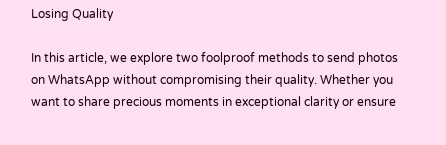Losing Quality

In this article, we explore two foolproof methods to send photos on WhatsApp without compromising their quality. Whether you want to share precious moments in exceptional clarity or ensure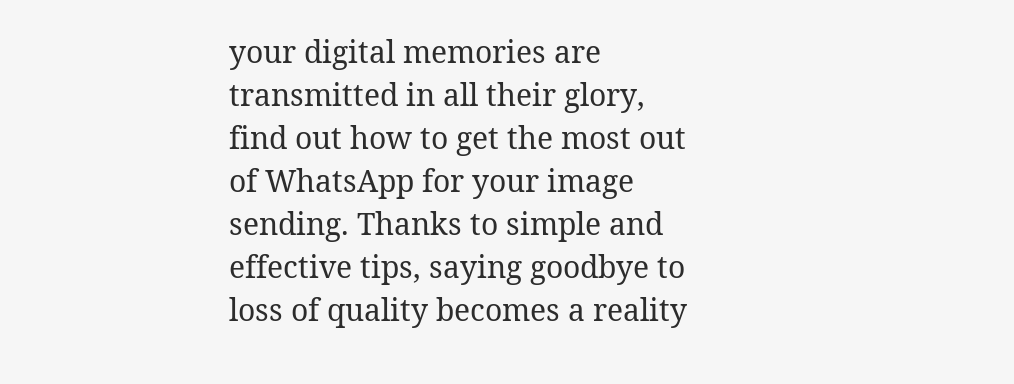your digital memories are transmitted in all their glory, find out how to get the most out of WhatsApp for your image sending. Thanks to simple and effective tips, saying goodbye to loss of quality becomes a reality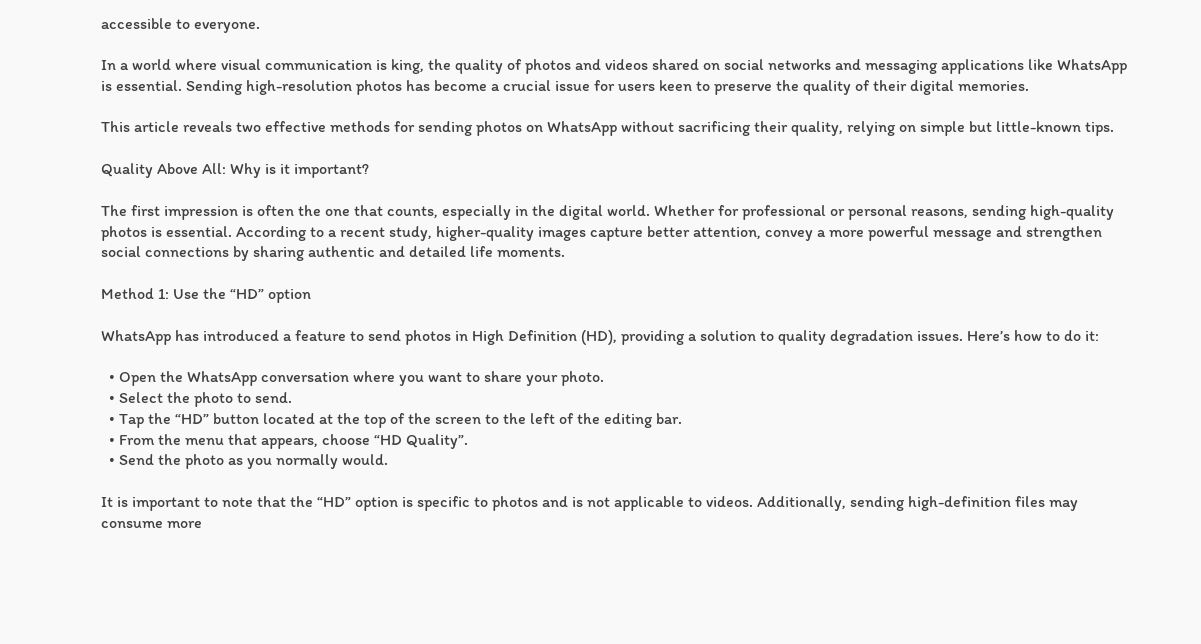accessible to everyone.

In a world where visual communication is king, the quality of photos and videos shared on social networks and messaging applications like WhatsApp is essential. Sending high-resolution photos has become a crucial issue for users keen to preserve the quality of their digital memories.

This article reveals two effective methods for sending photos on WhatsApp without sacrificing their quality, relying on simple but little-known tips.

Quality Above All: Why is it important?

The first impression is often the one that counts, especially in the digital world. Whether for professional or personal reasons, sending high-quality photos is essential. According to a recent study, higher-quality images capture better attention, convey a more powerful message and strengthen social connections by sharing authentic and detailed life moments.

Method 1: Use the “HD” option

WhatsApp has introduced a feature to send photos in High Definition (HD), providing a solution to quality degradation issues. Here’s how to do it:

  • Open the WhatsApp conversation where you want to share your photo.
  • Select the photo to send.
  • Tap the “HD” button located at the top of the screen to the left of the editing bar.
  • From the menu that appears, choose “HD Quality”.
  • Send the photo as you normally would.

It is important to note that the “HD” option is specific to photos and is not applicable to videos. Additionally, sending high-definition files may consume more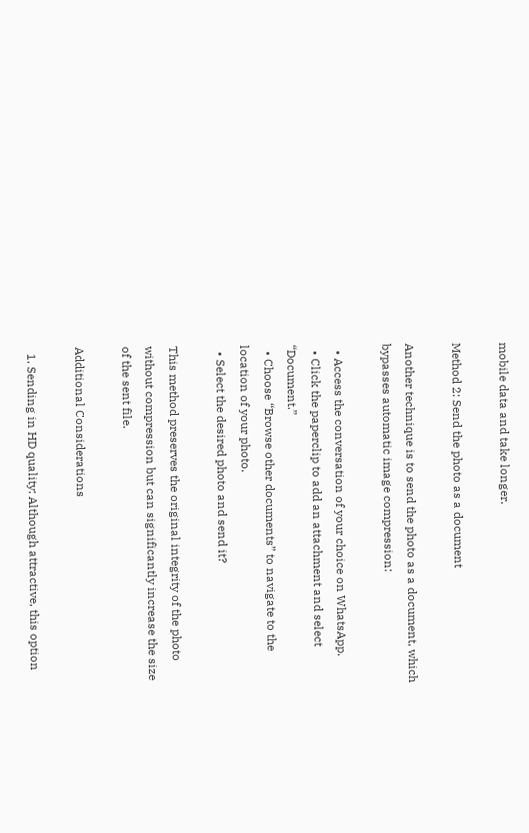mobile data and take longer.

Method 2: Send the photo as a document

Another technique is to send the photo as a document, which bypasses automatic image compression:

  • Access the conversation of your choice on WhatsApp.
  • Click the paperclip to add an attachment and select “Document.”
  • Choose “Browse other documents” to navigate to the location of your photo.
  • Select the desired photo and send it?

This method preserves the original integrity of the photo without compression but can significantly increase the size of the sent file.

Additional Considerations

  1. Sending in HD quality: Although attractive, this option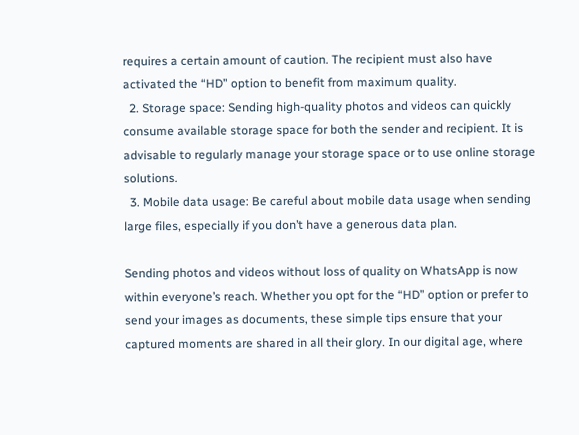requires a certain amount of caution. The recipient must also have activated the “HD” option to benefit from maximum quality.
  2. Storage space: Sending high-quality photos and videos can quickly consume available storage space for both the sender and recipient. It is advisable to regularly manage your storage space or to use online storage solutions.
  3. Mobile data usage: Be careful about mobile data usage when sending large files, especially if you don’t have a generous data plan.

Sending photos and videos without loss of quality on WhatsApp is now within everyone’s reach. Whether you opt for the “HD” option or prefer to send your images as documents, these simple tips ensure that your captured moments are shared in all their glory. In our digital age, where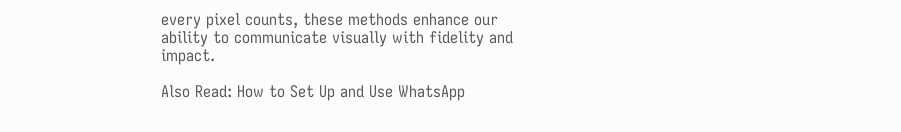every pixel counts, these methods enhance our ability to communicate visually with fidelity and impact.

Also Read: How to Set Up and Use WhatsApp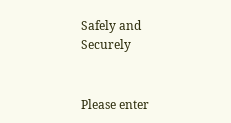Safely and Securely


Please enter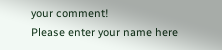your comment!
Please enter your name here